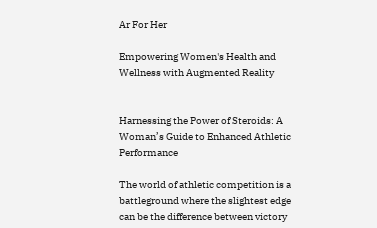Ar For Her

Empowering Women's Health and Wellness with Augmented Reality


Harnessing the Power of Steroids: A Woman’s Guide to Enhanced Athletic Performance

The world of athletic competition is a battleground where the slightest edge can be the difference between victory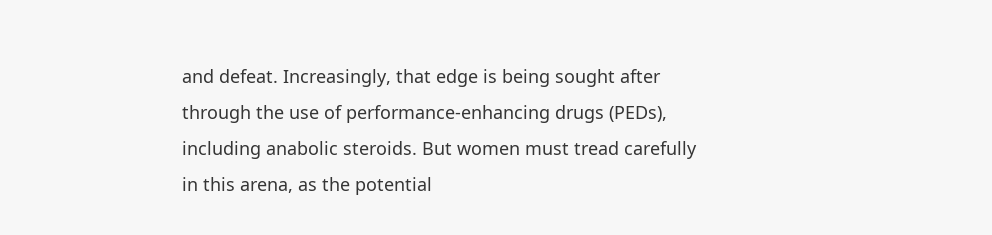and defeat. Increasingly, that edge is being sought after through the use of performance-enhancing drugs (PEDs), including anabolic steroids. But women must tread carefully in this arena, as the potential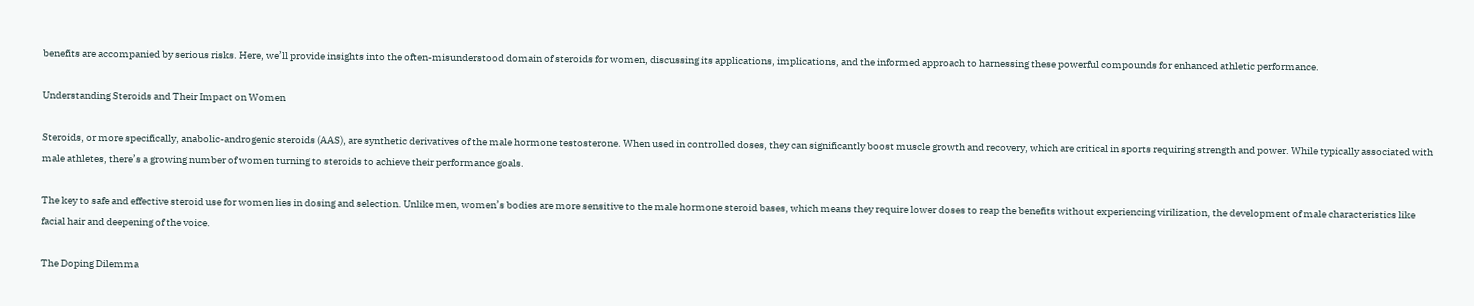benefits are accompanied by serious risks. Here, we’ll provide insights into the often-misunderstood domain of steroids for women, discussing its applications, implications, and the informed approach to harnessing these powerful compounds for enhanced athletic performance.

Understanding Steroids and Their Impact on Women

Steroids, or more specifically, anabolic-androgenic steroids (AAS), are synthetic derivatives of the male hormone testosterone. When used in controlled doses, they can significantly boost muscle growth and recovery, which are critical in sports requiring strength and power. While typically associated with male athletes, there’s a growing number of women turning to steroids to achieve their performance goals.

The key to safe and effective steroid use for women lies in dosing and selection. Unlike men, women’s bodies are more sensitive to the male hormone steroid bases, which means they require lower doses to reap the benefits without experiencing virilization, the development of male characteristics like facial hair and deepening of the voice.

The Doping Dilemma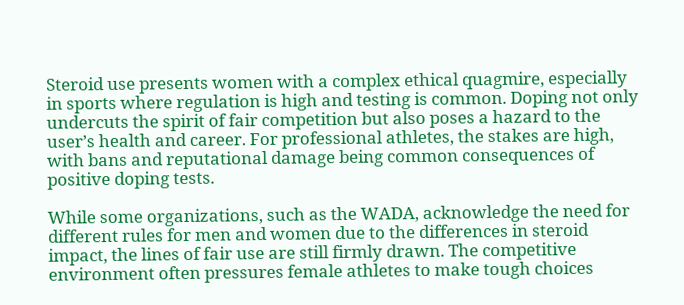Steroid use presents women with a complex ethical quagmire, especially in sports where regulation is high and testing is common. Doping not only undercuts the spirit of fair competition but also poses a hazard to the user’s health and career. For professional athletes, the stakes are high, with bans and reputational damage being common consequences of positive doping tests.

While some organizations, such as the WADA, acknowledge the need for different rules for men and women due to the differences in steroid impact, the lines of fair use are still firmly drawn. The competitive environment often pressures female athletes to make tough choices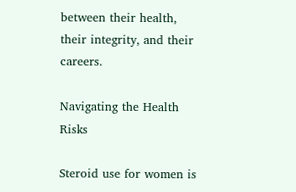between their health, their integrity, and their careers.

Navigating the Health Risks

Steroid use for women is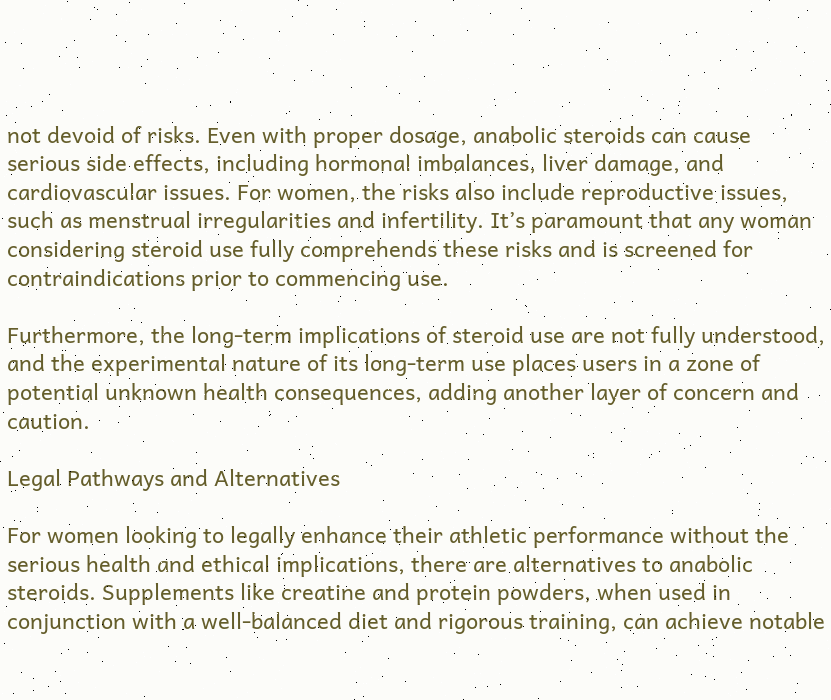not devoid of risks. Even with proper dosage, anabolic steroids can cause serious side effects, including hormonal imbalances, liver damage, and cardiovascular issues. For women, the risks also include reproductive issues, such as menstrual irregularities and infertility. It’s paramount that any woman considering steroid use fully comprehends these risks and is screened for contraindications prior to commencing use.

Furthermore, the long-term implications of steroid use are not fully understood, and the experimental nature of its long-term use places users in a zone of potential unknown health consequences, adding another layer of concern and caution.

Legal Pathways and Alternatives

For women looking to legally enhance their athletic performance without the serious health and ethical implications, there are alternatives to anabolic steroids. Supplements like creatine and protein powders, when used in conjunction with a well-balanced diet and rigorous training, can achieve notable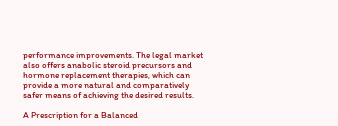performance improvements. The legal market also offers anabolic steroid precursors and hormone replacement therapies, which can provide a more natural and comparatively safer means of achieving the desired results.

A Prescription for a Balanced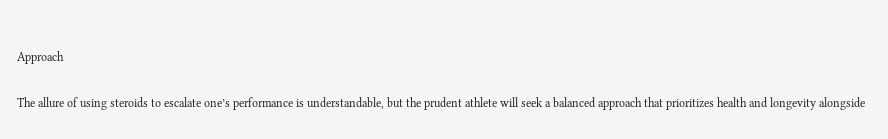Approach

The allure of using steroids to escalate one’s performance is understandable, but the prudent athlete will seek a balanced approach that prioritizes health and longevity alongside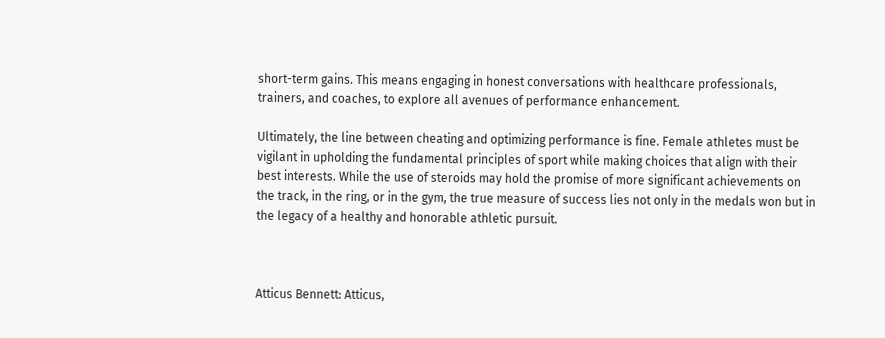short-term gains. This means engaging in honest conversations with healthcare professionals, trainers, and coaches, to explore all avenues of performance enhancement.

Ultimately, the line between cheating and optimizing performance is fine. Female athletes must be vigilant in upholding the fundamental principles of sport while making choices that align with their best interests. While the use of steroids may hold the promise of more significant achievements on the track, in the ring, or in the gym, the true measure of success lies not only in the medals won but in the legacy of a healthy and honorable athletic pursuit.



Atticus Bennett: Atticus,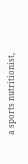a sports nutritionist,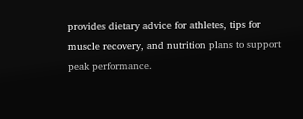provides dietary advice for athletes, tips for muscle recovery, and nutrition plans to support peak performance.